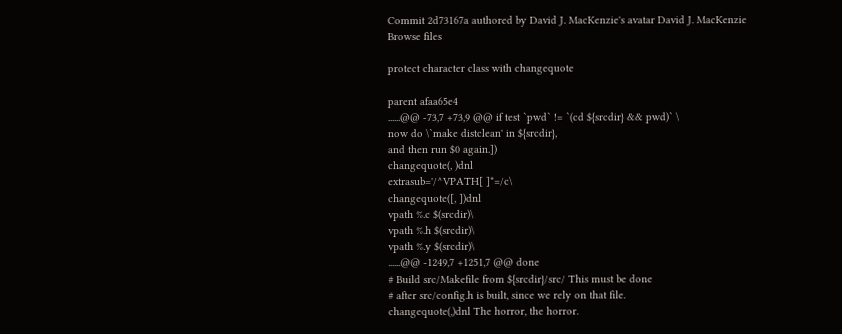Commit 2d73167a authored by David J. MacKenzie's avatar David J. MacKenzie
Browse files

protect character class with changequote

parent afaa65e4
......@@ -73,7 +73,9 @@ if test `pwd` != `(cd ${srcdir} && pwd)` \
now do \`make distclean' in ${srcdir},
and then run $0 again.])
changequote(, )dnl
extrasub='/^VPATH[ ]*=/c\
changequote([, ])dnl
vpath %.c $(srcdir)\
vpath %.h $(srcdir)\
vpath %.y $(srcdir)\
......@@ -1249,7 +1251,7 @@ done
# Build src/Makefile from ${srcdir}/src/ This must be done
# after src/config.h is built, since we rely on that file.
changequote(,)dnl The horror, the horror.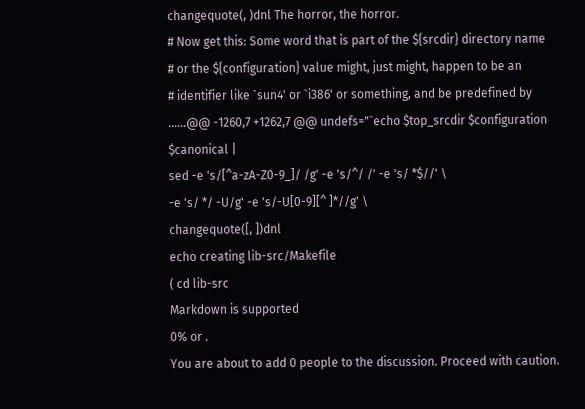changequote(, )dnl The horror, the horror.
# Now get this: Some word that is part of the ${srcdir} directory name
# or the ${configuration} value might, just might, happen to be an
# identifier like `sun4' or `i386' or something, and be predefined by
......@@ -1260,7 +1262,7 @@ undefs="`echo $top_srcdir $configuration $canonical |
sed -e 's/[^a-zA-Z0-9_]/ /g' -e 's/^/ /' -e 's/ *$//' \
-e 's/ */ -U/g' -e 's/-U[0-9][^ ]*//g' \
changequote([, ])dnl
echo creating lib-src/Makefile
( cd lib-src
Markdown is supported
0% or .
You are about to add 0 people to the discussion. Proceed with caution.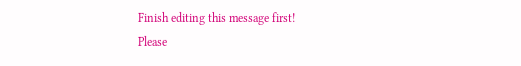Finish editing this message first!
Please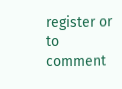register or to comment